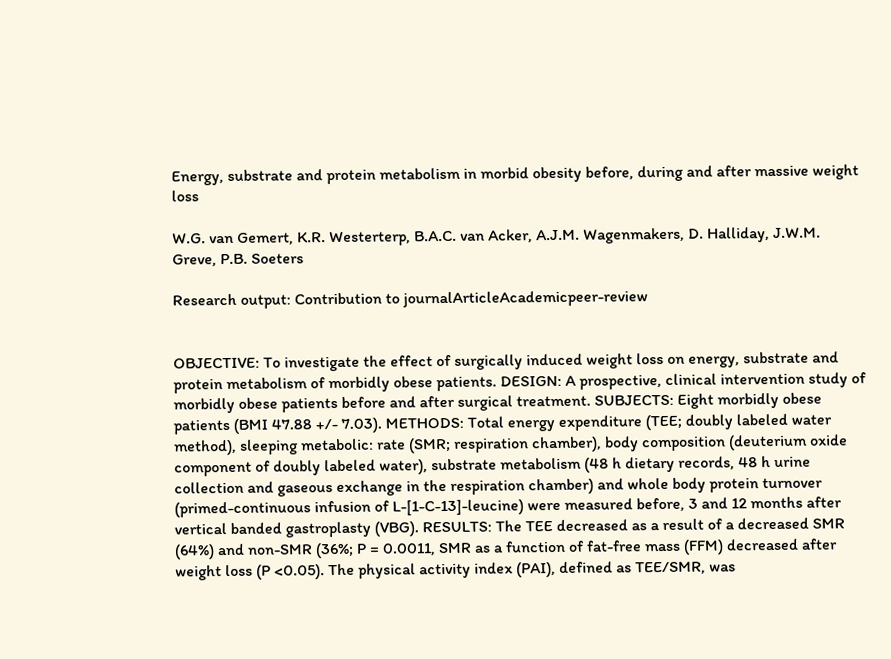Energy, substrate and protein metabolism in morbid obesity before, during and after massive weight loss

W.G. van Gemert, K.R. Westerterp, B.A.C. van Acker, A.J.M. Wagenmakers, D. Halliday, J.W.M. Greve, P.B. Soeters

Research output: Contribution to journalArticleAcademicpeer-review


OBJECTIVE: To investigate the effect of surgically induced weight loss on energy, substrate and protein metabolism of morbidly obese patients. DESIGN: A prospective, clinical intervention study of morbidly obese patients before and after surgical treatment. SUBJECTS: Eight morbidly obese patients (BMI 47.88 +/- 7.03). METHODS: Total energy expenditure (TEE; doubly labeled water method), sleeping metabolic: rate (SMR; respiration chamber), body composition (deuterium oxide component of doubly labeled water), substrate metabolism (48 h dietary records, 48 h urine collection and gaseous exchange in the respiration chamber) and whole body protein turnover (primed-continuous infusion of L-[1-C-13]-leucine) were measured before, 3 and 12 months after vertical banded gastroplasty (VBG). RESULTS: The TEE decreased as a result of a decreased SMR (64%) and non-SMR (36%; P = 0.0011, SMR as a function of fat-free mass (FFM) decreased after weight loss (P <0.05). The physical activity index (PAI), defined as TEE/SMR, was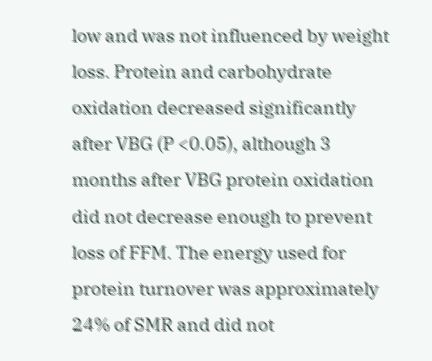low and was not influenced by weight loss. Protein and carbohydrate oxidation decreased significantly after VBG (P <0.05), although 3 months after VBG protein oxidation did not decrease enough to prevent loss of FFM. The energy used for protein turnover was approximately 24% of SMR and did not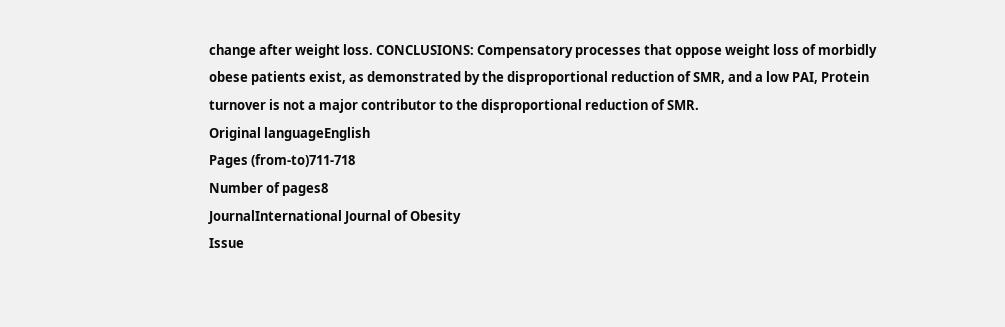change after weight loss. CONCLUSIONS: Compensatory processes that oppose weight loss of morbidly obese patients exist, as demonstrated by the disproportional reduction of SMR, and a low PAI, Protein turnover is not a major contributor to the disproportional reduction of SMR.
Original languageEnglish
Pages (from-to)711-718
Number of pages8
JournalInternational Journal of Obesity
Issue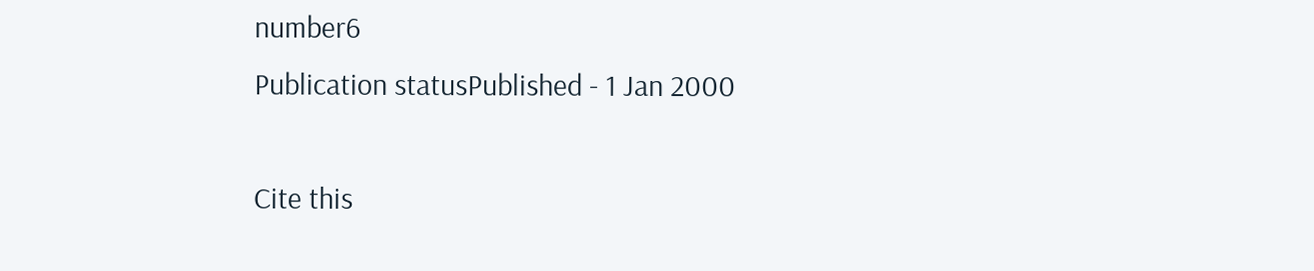number6
Publication statusPublished - 1 Jan 2000

Cite this